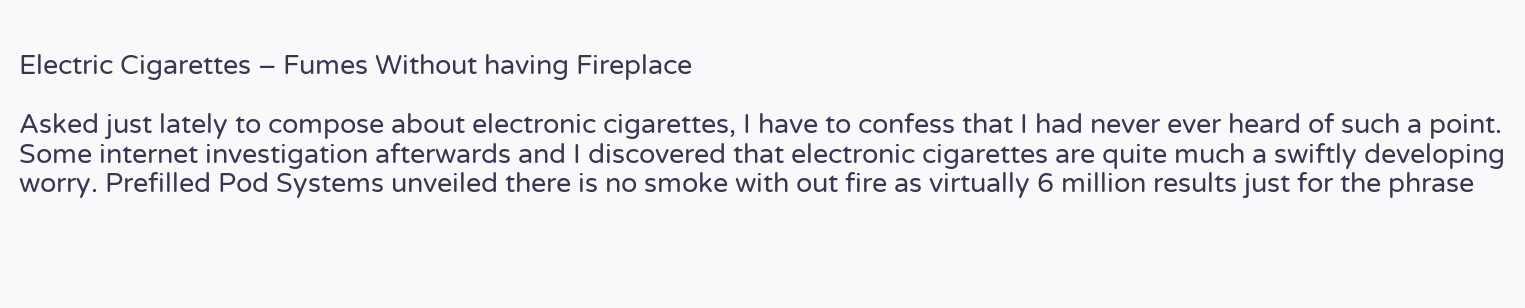Electric Cigarettes – Fumes Without having Fireplace

Asked just lately to compose about electronic cigarettes, I have to confess that I had never ever heard of such a point. Some internet investigation afterwards and I discovered that electronic cigarettes are quite much a swiftly developing worry. Prefilled Pod Systems unveiled there is no smoke with out fire as virtually 6 million results just for the phrase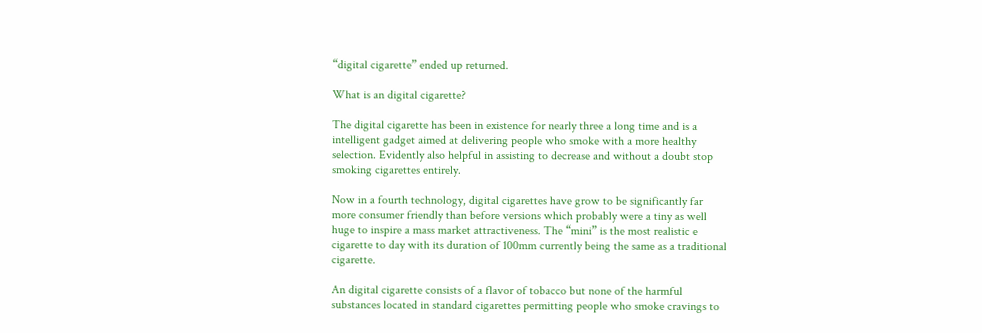“digital cigarette” ended up returned.

What is an digital cigarette?

The digital cigarette has been in existence for nearly three a long time and is a intelligent gadget aimed at delivering people who smoke with a more healthy selection. Evidently also helpful in assisting to decrease and without a doubt stop smoking cigarettes entirely.

Now in a fourth technology, digital cigarettes have grow to be significantly far more consumer friendly than before versions which probably were a tiny as well huge to inspire a mass market attractiveness. The “mini” is the most realistic e cigarette to day with its duration of 100mm currently being the same as a traditional cigarette.

An digital cigarette consists of a flavor of tobacco but none of the harmful substances located in standard cigarettes permitting people who smoke cravings to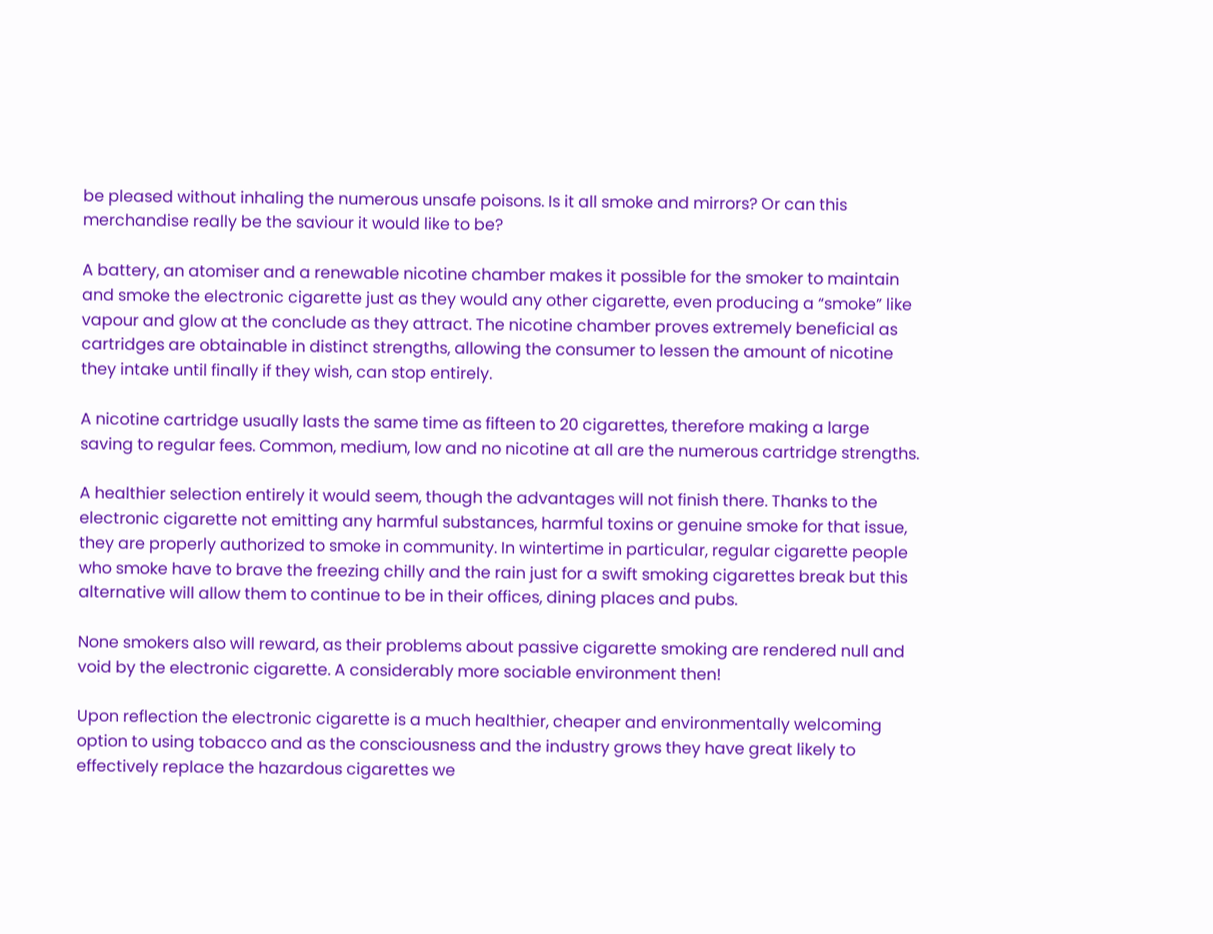be pleased without inhaling the numerous unsafe poisons. Is it all smoke and mirrors? Or can this merchandise really be the saviour it would like to be?

A battery, an atomiser and a renewable nicotine chamber makes it possible for the smoker to maintain and smoke the electronic cigarette just as they would any other cigarette, even producing a “smoke” like vapour and glow at the conclude as they attract. The nicotine chamber proves extremely beneficial as cartridges are obtainable in distinct strengths, allowing the consumer to lessen the amount of nicotine they intake until finally if they wish, can stop entirely.

A nicotine cartridge usually lasts the same time as fifteen to 20 cigarettes, therefore making a large saving to regular fees. Common, medium, low and no nicotine at all are the numerous cartridge strengths.

A healthier selection entirely it would seem, though the advantages will not finish there. Thanks to the electronic cigarette not emitting any harmful substances, harmful toxins or genuine smoke for that issue, they are properly authorized to smoke in community. In wintertime in particular, regular cigarette people who smoke have to brave the freezing chilly and the rain just for a swift smoking cigarettes break but this alternative will allow them to continue to be in their offices, dining places and pubs.

None smokers also will reward, as their problems about passive cigarette smoking are rendered null and void by the electronic cigarette. A considerably more sociable environment then!

Upon reflection the electronic cigarette is a much healthier, cheaper and environmentally welcoming option to using tobacco and as the consciousness and the industry grows they have great likely to effectively replace the hazardous cigarettes we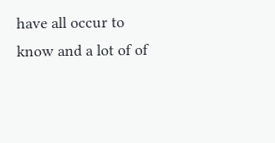have all occur to know and a lot of of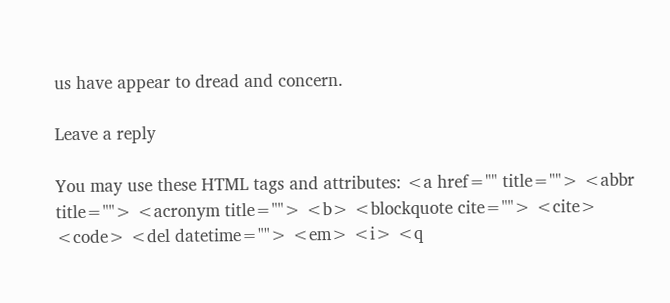us have appear to dread and concern.

Leave a reply

You may use these HTML tags and attributes: <a href="" title=""> <abbr title=""> <acronym title=""> <b> <blockquote cite=""> <cite> <code> <del datetime=""> <em> <i> <q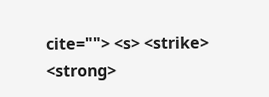cite=""> <s> <strike> <strong>